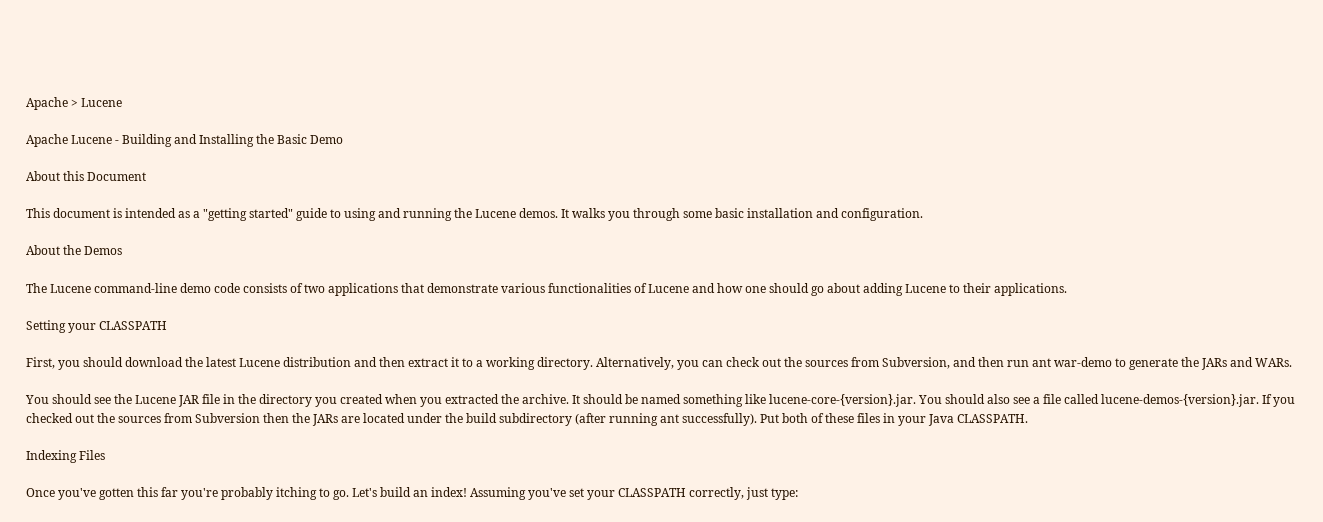Apache > Lucene

Apache Lucene - Building and Installing the Basic Demo

About this Document

This document is intended as a "getting started" guide to using and running the Lucene demos. It walks you through some basic installation and configuration.

About the Demos

The Lucene command-line demo code consists of two applications that demonstrate various functionalities of Lucene and how one should go about adding Lucene to their applications.

Setting your CLASSPATH

First, you should download the latest Lucene distribution and then extract it to a working directory. Alternatively, you can check out the sources from Subversion, and then run ant war-demo to generate the JARs and WARs.

You should see the Lucene JAR file in the directory you created when you extracted the archive. It should be named something like lucene-core-{version}.jar. You should also see a file called lucene-demos-{version}.jar. If you checked out the sources from Subversion then the JARs are located under the build subdirectory (after running ant successfully). Put both of these files in your Java CLASSPATH.

Indexing Files

Once you've gotten this far you're probably itching to go. Let's build an index! Assuming you've set your CLASSPATH correctly, just type: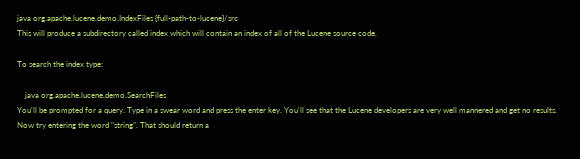java org.apache.lucene.demo.IndexFiles {full-path-to-lucene}/src
This will produce a subdirectory called index which will contain an index of all of the Lucene source code.

To search the index type:

    java org.apache.lucene.demo.SearchFiles
You'll be prompted for a query. Type in a swear word and press the enter key. You'll see that the Lucene developers are very well mannered and get no results. Now try entering the word "string". That should return a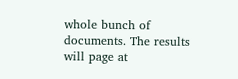whole bunch of documents. The results will page at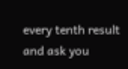every tenth result and ask you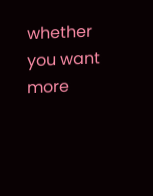whether you want more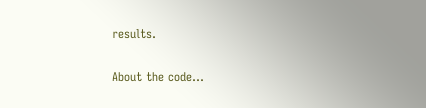results.

About the code...